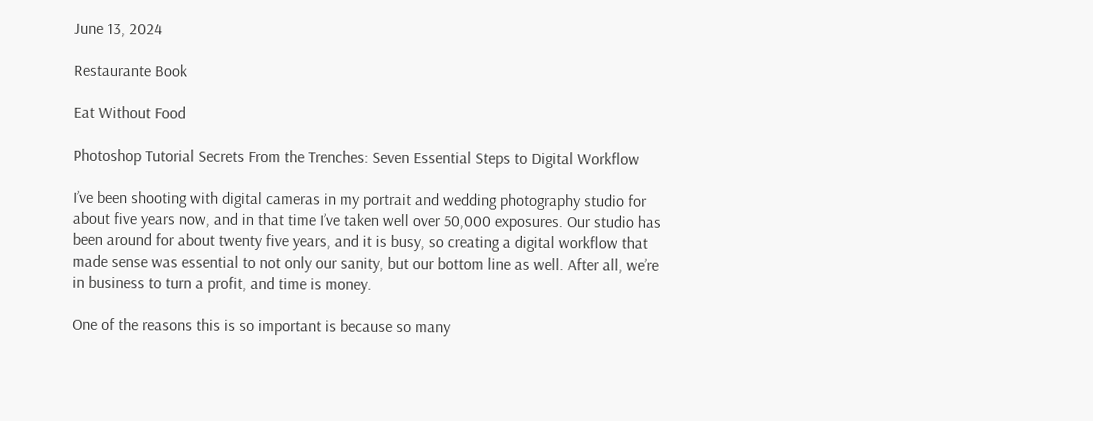June 13, 2024

Restaurante Book

Eat Without Food

Photoshop Tutorial Secrets From the Trenches: Seven Essential Steps to Digital Workflow

I’ve been shooting with digital cameras in my portrait and wedding photography studio for about five years now, and in that time I’ve taken well over 50,000 exposures. Our studio has been around for about twenty five years, and it is busy, so creating a digital workflow that made sense was essential to not only our sanity, but our bottom line as well. After all, we’re in business to turn a profit, and time is money.

One of the reasons this is so important is because so many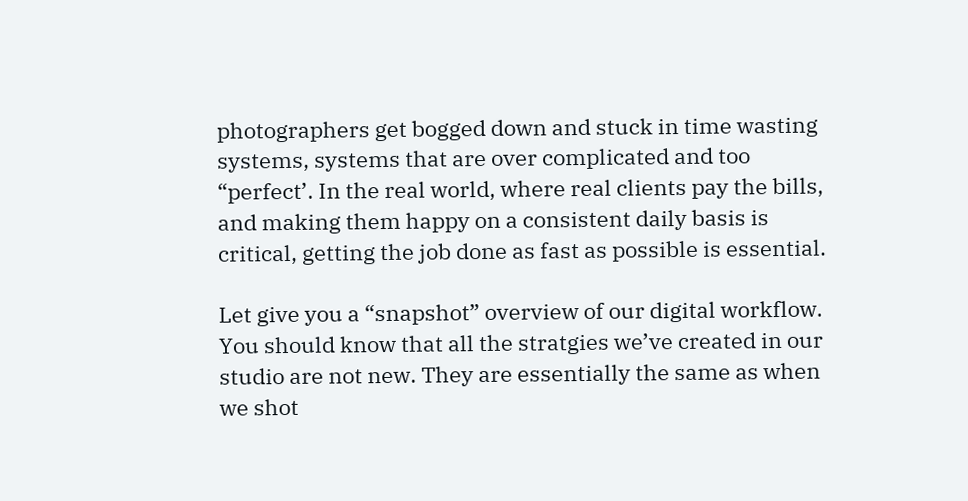photographers get bogged down and stuck in time wasting systems, systems that are over complicated and too “perfect’. In the real world, where real clients pay the bills, and making them happy on a consistent daily basis is critical, getting the job done as fast as possible is essential.

Let give you a “snapshot” overview of our digital workflow. You should know that all the stratgies we’ve created in our studio are not new. They are essentially the same as when we shot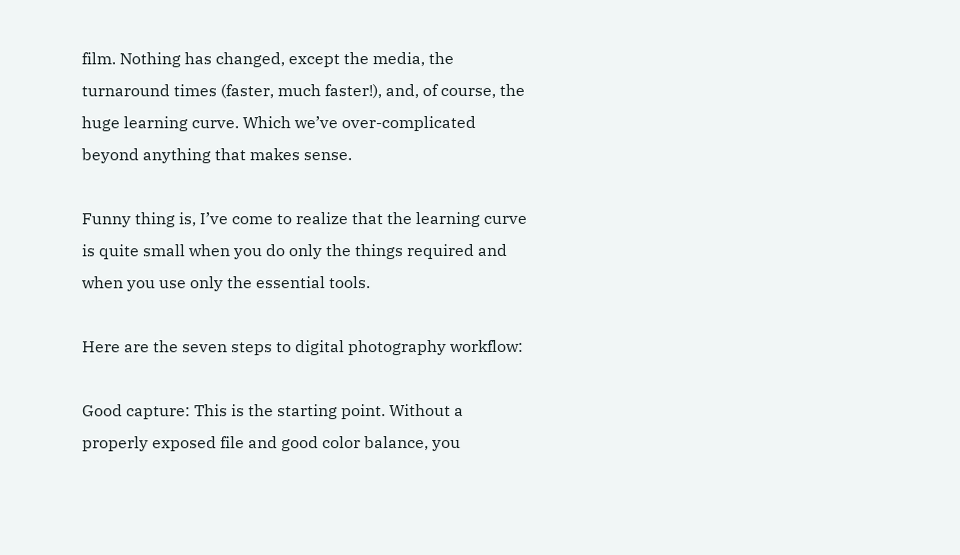film. Nothing has changed, except the media, the turnaround times (faster, much faster!), and, of course, the huge learning curve. Which we’ve over-complicated beyond anything that makes sense.

Funny thing is, I’ve come to realize that the learning curve is quite small when you do only the things required and when you use only the essential tools.

Here are the seven steps to digital photography workflow:

Good capture: This is the starting point. Without a properly exposed file and good color balance, you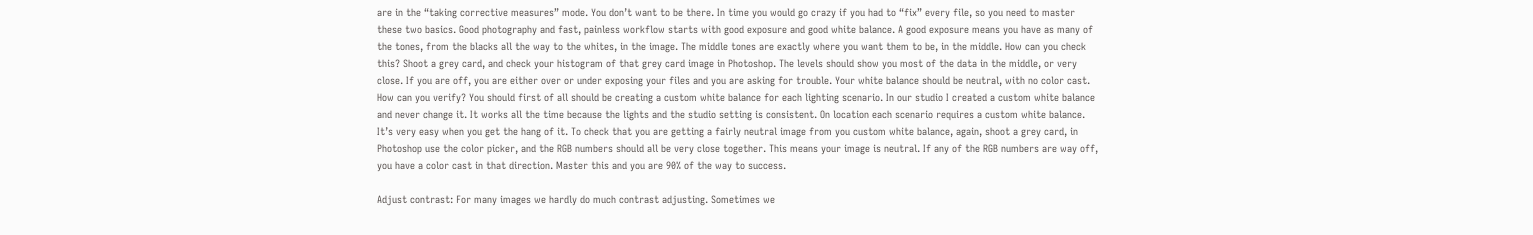are in the “taking corrective measures” mode. You don’t want to be there. In time you would go crazy if you had to “fix” every file, so you need to master these two basics. Good photography and fast, painless workflow starts with good exposure and good white balance. A good exposure means you have as many of the tones, from the blacks all the way to the whites, in the image. The middle tones are exactly where you want them to be, in the middle. How can you check this? Shoot a grey card, and check your histogram of that grey card image in Photoshop. The levels should show you most of the data in the middle, or very close. If you are off, you are either over or under exposing your files and you are asking for trouble. Your white balance should be neutral, with no color cast. How can you verify? You should first of all should be creating a custom white balance for each lighting scenario. In our studio I created a custom white balance and never change it. It works all the time because the lights and the studio setting is consistent. On location each scenario requires a custom white balance. It’s very easy when you get the hang of it. To check that you are getting a fairly neutral image from you custom white balance, again, shoot a grey card, in Photoshop use the color picker, and the RGB numbers should all be very close together. This means your image is neutral. If any of the RGB numbers are way off, you have a color cast in that direction. Master this and you are 90% of the way to success.

Adjust contrast: For many images we hardly do much contrast adjusting. Sometimes we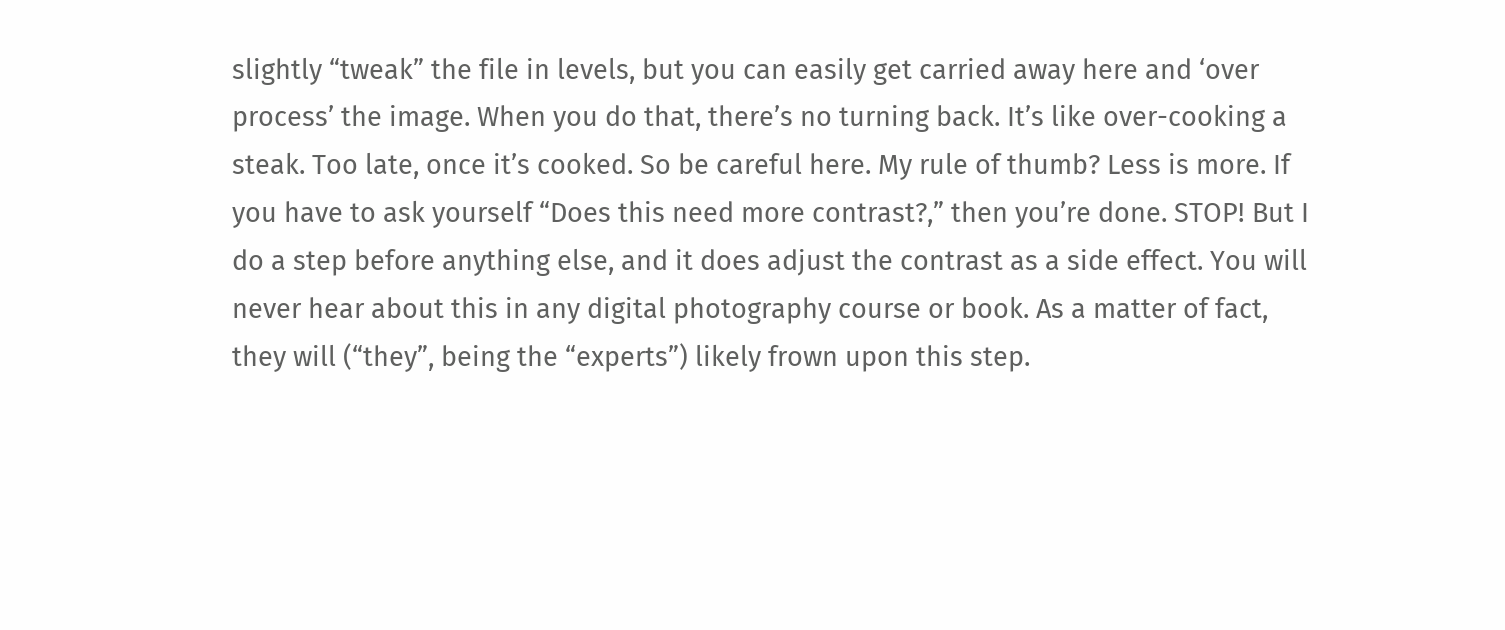slightly “tweak” the file in levels, but you can easily get carried away here and ‘over process’ the image. When you do that, there’s no turning back. It’s like over-cooking a steak. Too late, once it’s cooked. So be careful here. My rule of thumb? Less is more. If you have to ask yourself “Does this need more contrast?,” then you’re done. STOP! But I do a step before anything else, and it does adjust the contrast as a side effect. You will never hear about this in any digital photography course or book. As a matter of fact, they will (“they”, being the “experts”) likely frown upon this step.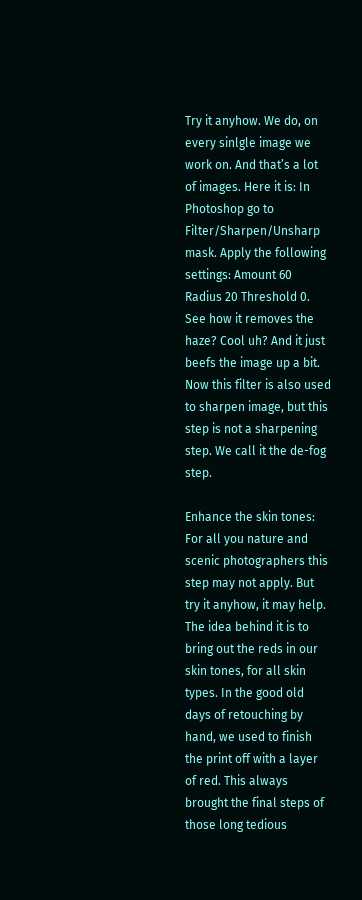Try it anyhow. We do, on every sinlgle image we work on. And that’s a lot of images. Here it is: In Photoshop go to Filter/Sharpen/Unsharp mask. Apply the following settings: Amount 60 Radius 20 Threshold 0. See how it removes the haze? Cool uh? And it just beefs the image up a bit. Now this filter is also used to sharpen image, but this step is not a sharpening step. We call it the de-fog step.

Enhance the skin tones: For all you nature and scenic photographers this step may not apply. But try it anyhow, it may help. The idea behind it is to bring out the reds in our skin tones, for all skin types. In the good old days of retouching by hand, we used to finish the print off with a layer of red. This always brought the final steps of those long tedious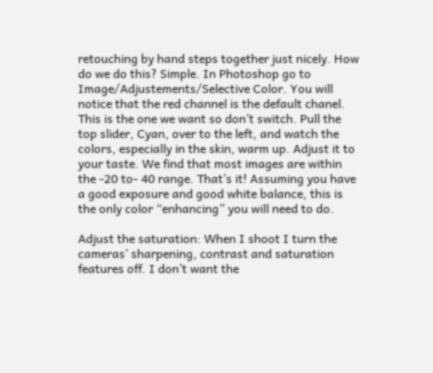retouching by hand steps together just nicely. How do we do this? Simple. In Photoshop go to Image/Adjustements/Selective Color. You will notice that the red channel is the default chanel. This is the one we want so don’t switch. Pull the top slider, Cyan, over to the left, and watch the colors, especially in the skin, warm up. Adjust it to your taste. We find that most images are within the -20 to- 40 range. That’s it! Assuming you have a good exposure and good white balance, this is the only color “enhancing” you will need to do.

Adjust the saturation: When I shoot I turn the cameras’ sharpening, contrast and saturation features off. I don’t want the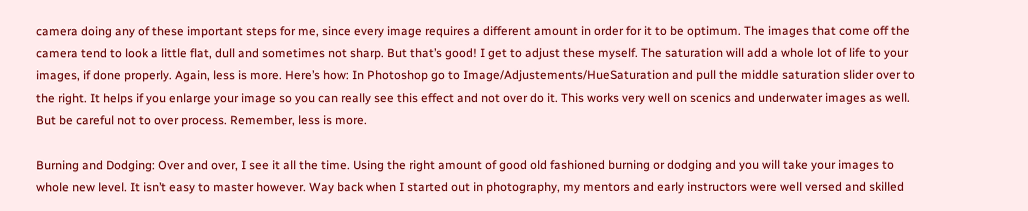camera doing any of these important steps for me, since every image requires a different amount in order for it to be optimum. The images that come off the camera tend to look a little flat, dull and sometimes not sharp. But that’s good! I get to adjust these myself. The saturation will add a whole lot of life to your images, if done properly. Again, less is more. Here’s how: In Photoshop go to Image/Adjustements/HueSaturation and pull the middle saturation slider over to the right. It helps if you enlarge your image so you can really see this effect and not over do it. This works very well on scenics and underwater images as well. But be careful not to over process. Remember, less is more.

Burning and Dodging: Over and over, I see it all the time. Using the right amount of good old fashioned burning or dodging and you will take your images to whole new level. It isn’t easy to master however. Way back when I started out in photography, my mentors and early instructors were well versed and skilled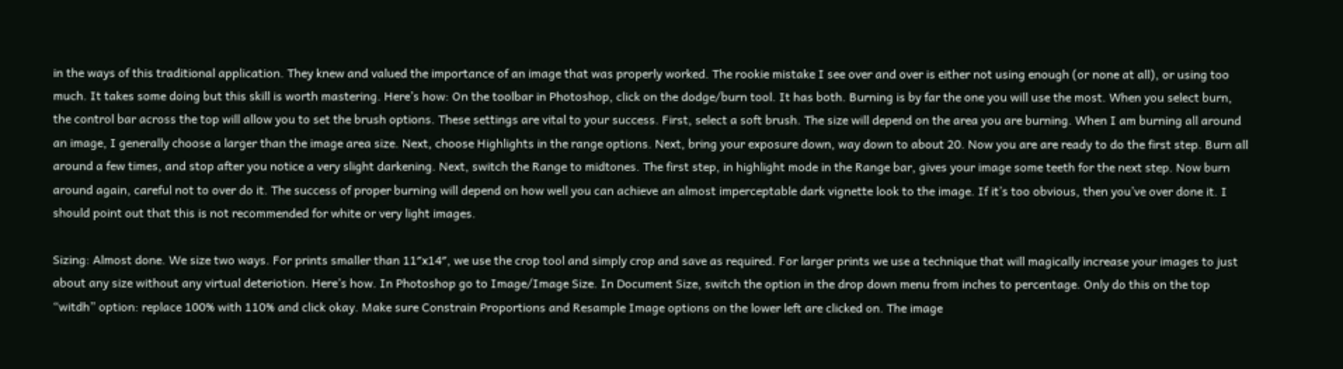in the ways of this traditional application. They knew and valued the importance of an image that was properly worked. The rookie mistake I see over and over is either not using enough (or none at all), or using too much. It takes some doing but this skill is worth mastering. Here’s how: On the toolbar in Photoshop, click on the dodge/burn tool. It has both. Burning is by far the one you will use the most. When you select burn, the control bar across the top will allow you to set the brush options. These settings are vital to your success. First, select a soft brush. The size will depend on the area you are burning. When I am burning all around an image, I generally choose a larger than the image area size. Next, choose Highlights in the range options. Next, bring your exposure down, way down to about 20. Now you are are ready to do the first step. Burn all around a few times, and stop after you notice a very slight darkening. Next, switch the Range to midtones. The first step, in highlight mode in the Range bar, gives your image some teeth for the next step. Now burn around again, careful not to over do it. The success of proper burning will depend on how well you can achieve an almost imperceptable dark vignette look to the image. If it’s too obvious, then you’ve over done it. I should point out that this is not recommended for white or very light images.

Sizing: Almost done. We size two ways. For prints smaller than 11″x14″, we use the crop tool and simply crop and save as required. For larger prints we use a technique that will magically increase your images to just about any size without any virtual deteriotion. Here’s how. In Photoshop go to Image/Image Size. In Document Size, switch the option in the drop down menu from inches to percentage. Only do this on the top “witdh” option: replace 100% with 110% and click okay. Make sure Constrain Proportions and Resample Image options on the lower left are clicked on. The image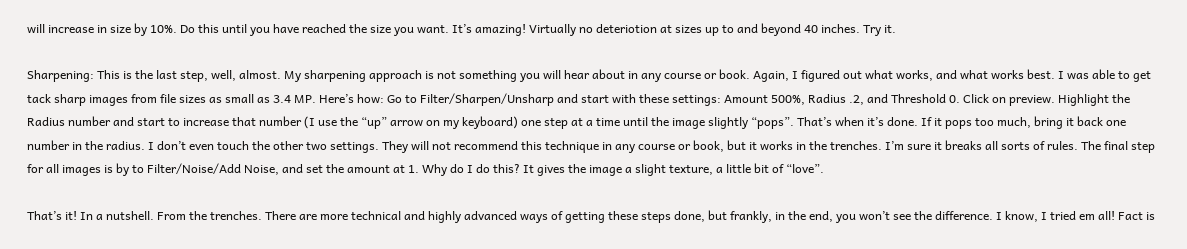will increase in size by 10%. Do this until you have reached the size you want. It’s amazing! Virtually no deteriotion at sizes up to and beyond 40 inches. Try it.

Sharpening: This is the last step, well, almost. My sharpening approach is not something you will hear about in any course or book. Again, I figured out what works, and what works best. I was able to get tack sharp images from file sizes as small as 3.4 MP. Here’s how: Go to Filter/Sharpen/Unsharp and start with these settings: Amount 500%, Radius .2, and Threshold 0. Click on preview. Highlight the Radius number and start to increase that number (I use the “up” arrow on my keyboard) one step at a time until the image slightly “pops”. That’s when it’s done. If it pops too much, bring it back one number in the radius. I don’t even touch the other two settings. They will not recommend this technique in any course or book, but it works in the trenches. I’m sure it breaks all sorts of rules. The final step for all images is by to Filter/Noise/Add Noise, and set the amount at 1. Why do I do this? It gives the image a slight texture, a little bit of “love”.

That’s it! In a nutshell. From the trenches. There are more technical and highly advanced ways of getting these steps done, but frankly, in the end, you won’t see the difference. I know, I tried em all! Fact is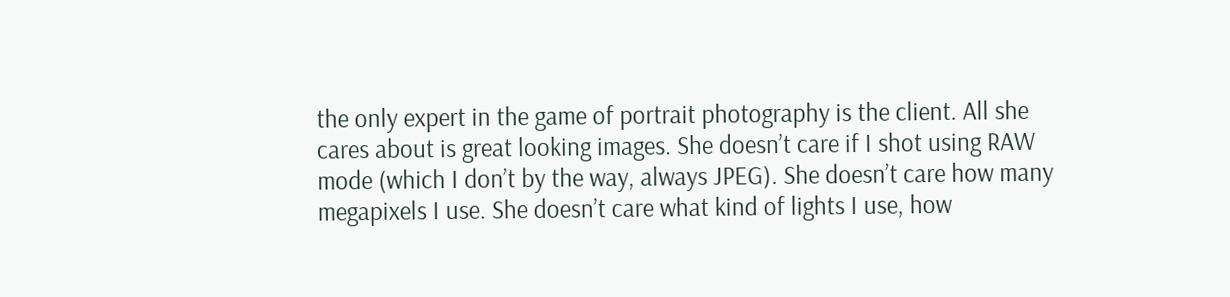the only expert in the game of portrait photography is the client. All she cares about is great looking images. She doesn’t care if I shot using RAW mode (which I don’t by the way, always JPEG). She doesn’t care how many megapixels I use. She doesn’t care what kind of lights I use, how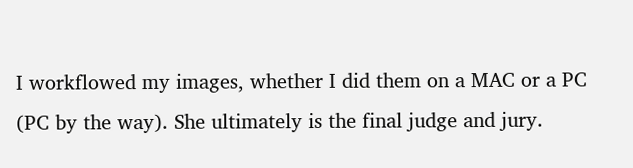I workflowed my images, whether I did them on a MAC or a PC (PC by the way). She ultimately is the final judge and jury.